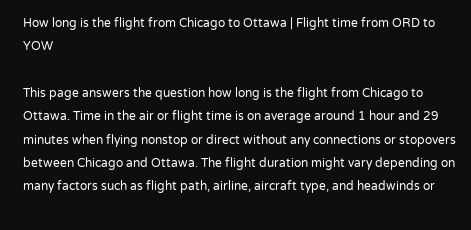How long is the flight from Chicago to Ottawa | Flight time from ORD to YOW

This page answers the question how long is the flight from Chicago to Ottawa. Time in the air or flight time is on average around 1 hour and 29 minutes when flying nonstop or direct without any connections or stopovers between Chicago and Ottawa. The flight duration might vary depending on many factors such as flight path, airline, aircraft type, and headwinds or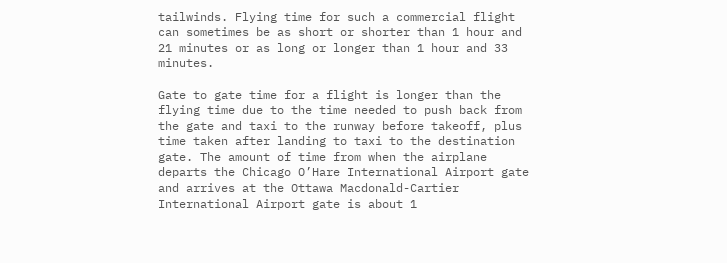tailwinds. Flying time for such a commercial flight can sometimes be as short or shorter than 1 hour and 21 minutes or as long or longer than 1 hour and 33 minutes.

Gate to gate time for a flight is longer than the flying time due to the time needed to push back from the gate and taxi to the runway before takeoff, plus time taken after landing to taxi to the destination gate. The amount of time from when the airplane departs the Chicago O’Hare International Airport gate and arrives at the Ottawa Macdonald-Cartier International Airport gate is about 1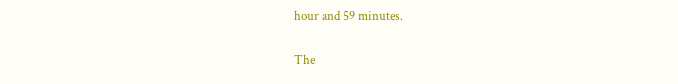hour and 59 minutes.

The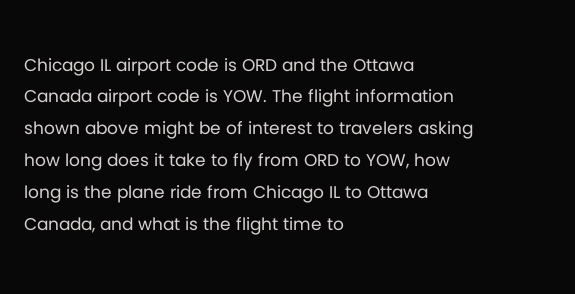Chicago IL airport code is ORD and the Ottawa Canada airport code is YOW. The flight information shown above might be of interest to travelers asking how long does it take to fly from ORD to YOW, how long is the plane ride from Chicago IL to Ottawa Canada, and what is the flight time to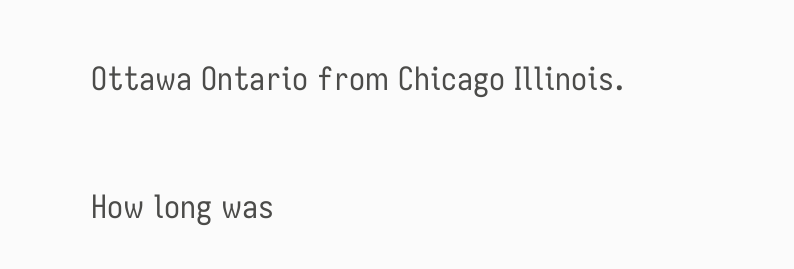Ottawa Ontario from Chicago Illinois.

How long was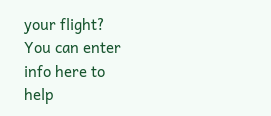your flight? You can enter info here to help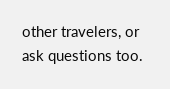other travelers, or ask questions too.